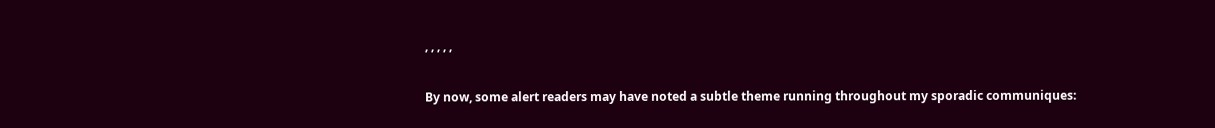, , , , ,

By now, some alert readers may have noted a subtle theme running throughout my sporadic communiques: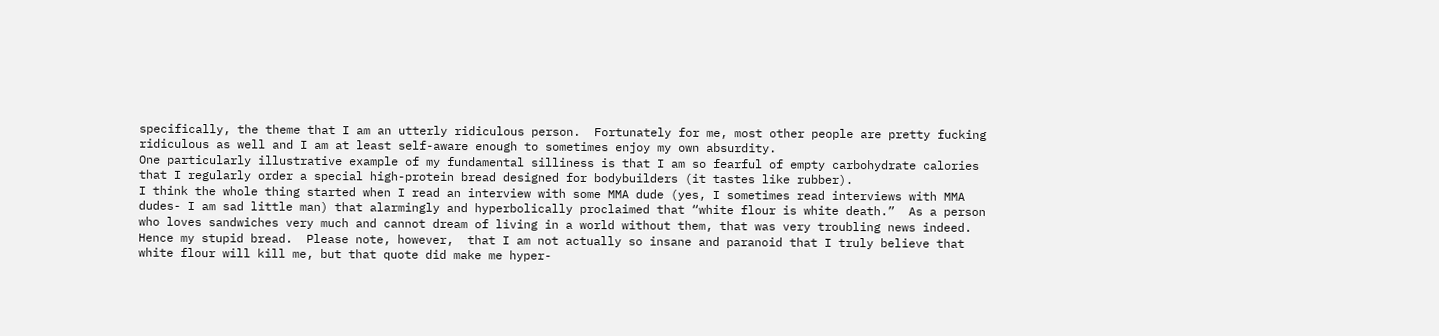specifically, the theme that I am an utterly ridiculous person.  Fortunately for me, most other people are pretty fucking ridiculous as well and I am at least self-aware enough to sometimes enjoy my own absurdity.
One particularly illustrative example of my fundamental silliness is that I am so fearful of empty carbohydrate calories that I regularly order a special high-protein bread designed for bodybuilders (it tastes like rubber).
I think the whole thing started when I read an interview with some MMA dude (yes, I sometimes read interviews with MMA dudes- I am sad little man) that alarmingly and hyperbolically proclaimed that “white flour is white death.”  As a person who loves sandwiches very much and cannot dream of living in a world without them, that was very troubling news indeed.  Hence my stupid bread.  Please note, however,  that I am not actually so insane and paranoid that I truly believe that white flour will kill me, but that quote did make me hyper-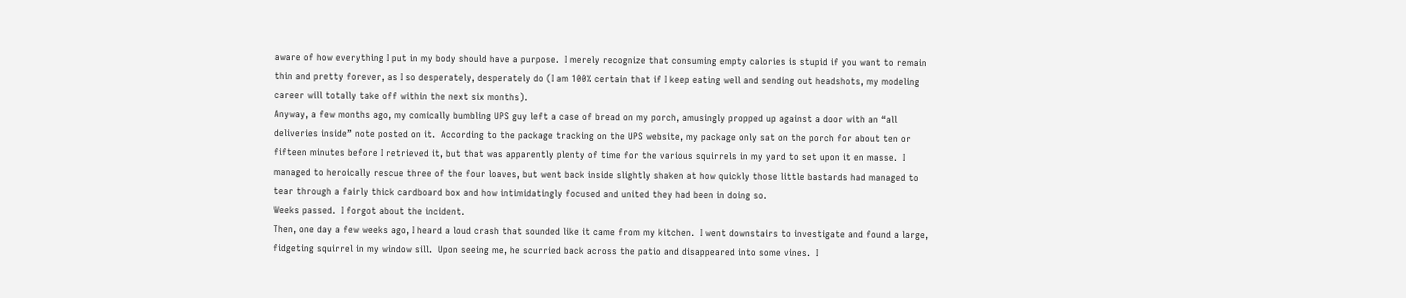aware of how everything I put in my body should have a purpose.  I merely recognize that consuming empty calories is stupid if you want to remain thin and pretty forever, as I so desperately, desperately do (I am 100% certain that if I keep eating well and sending out headshots, my modeling career will totally take off within the next six months).
Anyway, a few months ago, my comically bumbling UPS guy left a case of bread on my porch, amusingly propped up against a door with an “all deliveries inside” note posted on it.  According to the package tracking on the UPS website, my package only sat on the porch for about ten or fifteen minutes before I retrieved it, but that was apparently plenty of time for the various squirrels in my yard to set upon it en masse.  I managed to heroically rescue three of the four loaves, but went back inside slightly shaken at how quickly those little bastards had managed to tear through a fairly thick cardboard box and how intimidatingly focused and united they had been in doing so.
Weeks passed.  I forgot about the incident.
Then, one day a few weeks ago, I heard a loud crash that sounded like it came from my kitchen.  I went downstairs to investigate and found a large, fidgeting squirrel in my window sill.  Upon seeing me, he scurried back across the patio and disappeared into some vines.  I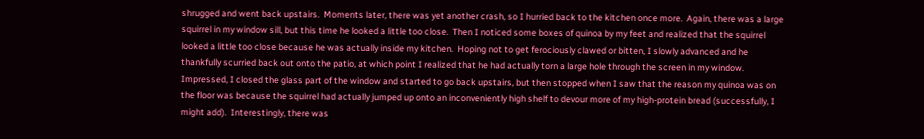shrugged and went back upstairs.  Moments later, there was yet another crash, so I hurried back to the kitchen once more.  Again, there was a large squirrel in my window sill, but this time he looked a little too close.  Then I noticed some boxes of quinoa by my feet and realized that the squirrel looked a little too close because he was actually inside my kitchen.  Hoping not to get ferociously clawed or bitten, I slowly advanced and he thankfully scurried back out onto the patio, at which point I realized that he had actually torn a large hole through the screen in my window.  Impressed, I closed the glass part of the window and started to go back upstairs, but then stopped when I saw that the reason my quinoa was on the floor was because the squirrel had actually jumped up onto an inconveniently high shelf to devour more of my high-protein bread (successfully, I might add).  Interestingly, there was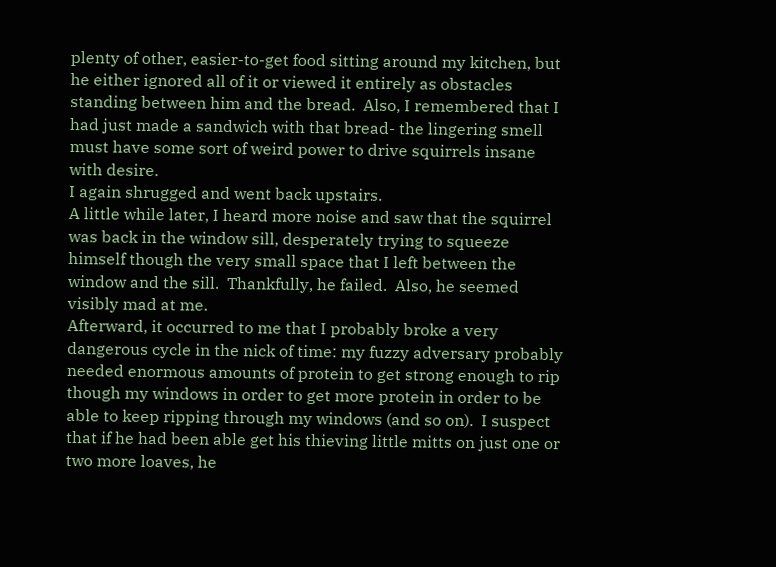plenty of other, easier-to-get food sitting around my kitchen, but he either ignored all of it or viewed it entirely as obstacles standing between him and the bread.  Also, I remembered that I had just made a sandwich with that bread- the lingering smell must have some sort of weird power to drive squirrels insane with desire.
I again shrugged and went back upstairs.
A little while later, I heard more noise and saw that the squirrel was back in the window sill, desperately trying to squeeze himself though the very small space that I left between the window and the sill.  Thankfully, he failed.  Also, he seemed visibly mad at me.
Afterward, it occurred to me that I probably broke a very dangerous cycle in the nick of time: my fuzzy adversary probably needed enormous amounts of protein to get strong enough to rip though my windows in order to get more protein in order to be able to keep ripping through my windows (and so on).  I suspect that if he had been able get his thieving little mitts on just one or two more loaves, he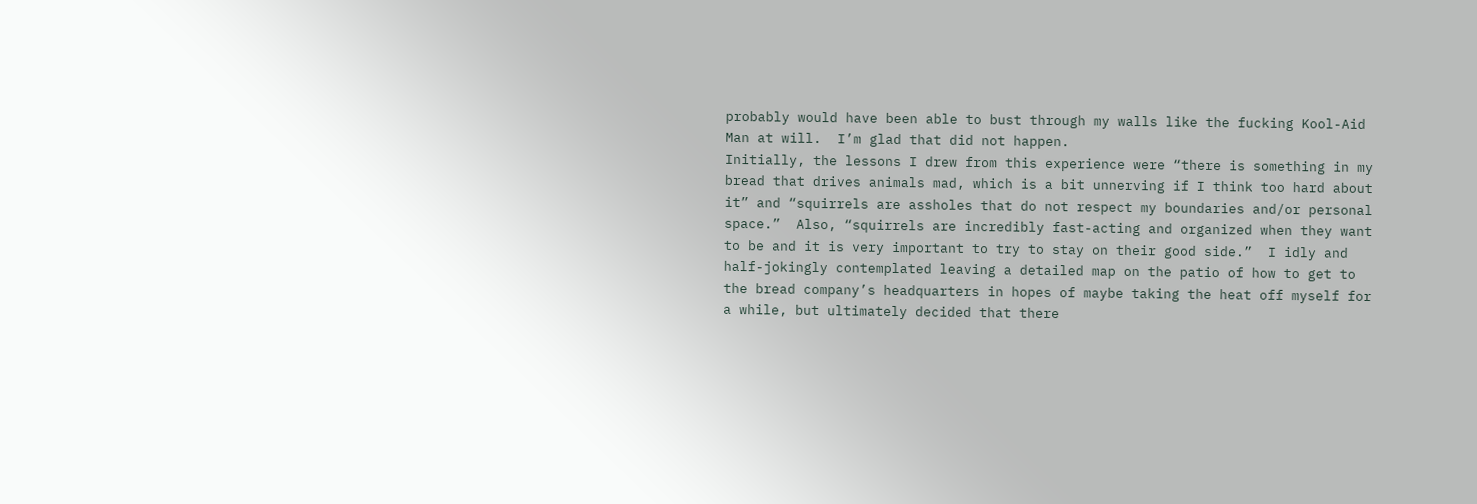probably would have been able to bust through my walls like the fucking Kool-Aid Man at will.  I’m glad that did not happen.
Initially, the lessons I drew from this experience were “there is something in my bread that drives animals mad, which is a bit unnerving if I think too hard about it” and “squirrels are assholes that do not respect my boundaries and/or personal space.”  Also, “squirrels are incredibly fast-acting and organized when they want to be and it is very important to try to stay on their good side.”  I idly and half-jokingly contemplated leaving a detailed map on the patio of how to get to the bread company’s headquarters in hopes of maybe taking the heat off myself for a while, but ultimately decided that there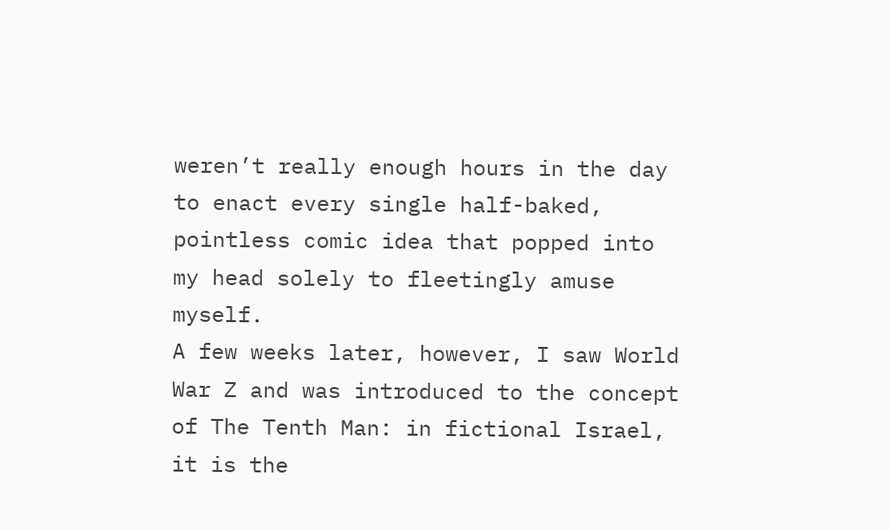weren’t really enough hours in the day to enact every single half-baked, pointless comic idea that popped into my head solely to fleetingly amuse myself.
A few weeks later, however, I saw World War Z and was introduced to the concept of The Tenth Man: in fictional Israel, it is the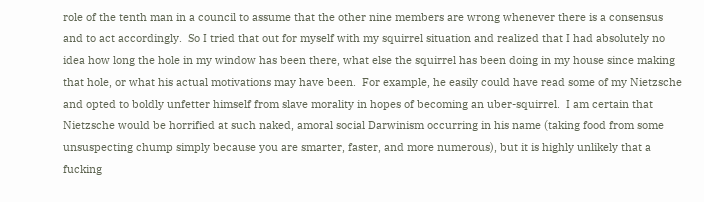role of the tenth man in a council to assume that the other nine members are wrong whenever there is a consensus and to act accordingly.  So I tried that out for myself with my squirrel situation and realized that I had absolutely no idea how long the hole in my window has been there, what else the squirrel has been doing in my house since making that hole, or what his actual motivations may have been.  For example, he easily could have read some of my Nietzsche and opted to boldly unfetter himself from slave morality in hopes of becoming an uber-squirrel.  I am certain that Nietzsche would be horrified at such naked, amoral social Darwinism occurring in his name (taking food from some unsuspecting chump simply because you are smarter, faster, and more numerous), but it is highly unlikely that a fucking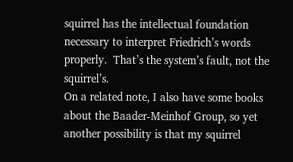squirrel has the intellectual foundation necessary to interpret Friedrich’s words properly.  That’s the system’s fault, not the squirrel’s.
On a related note, I also have some books about the Baader-Meinhof Group, so yet another possibility is that my squirrel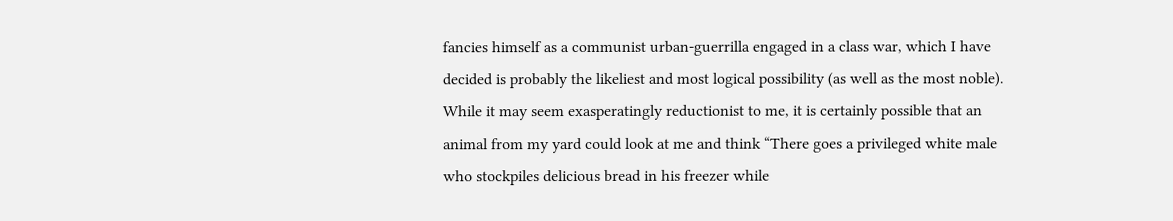fancies himself as a communist urban-guerrilla engaged in a class war, which I have decided is probably the likeliest and most logical possibility (as well as the most noble).  While it may seem exasperatingly reductionist to me, it is certainly possible that an animal from my yard could look at me and think “There goes a privileged white male who stockpiles delicious bread in his freezer while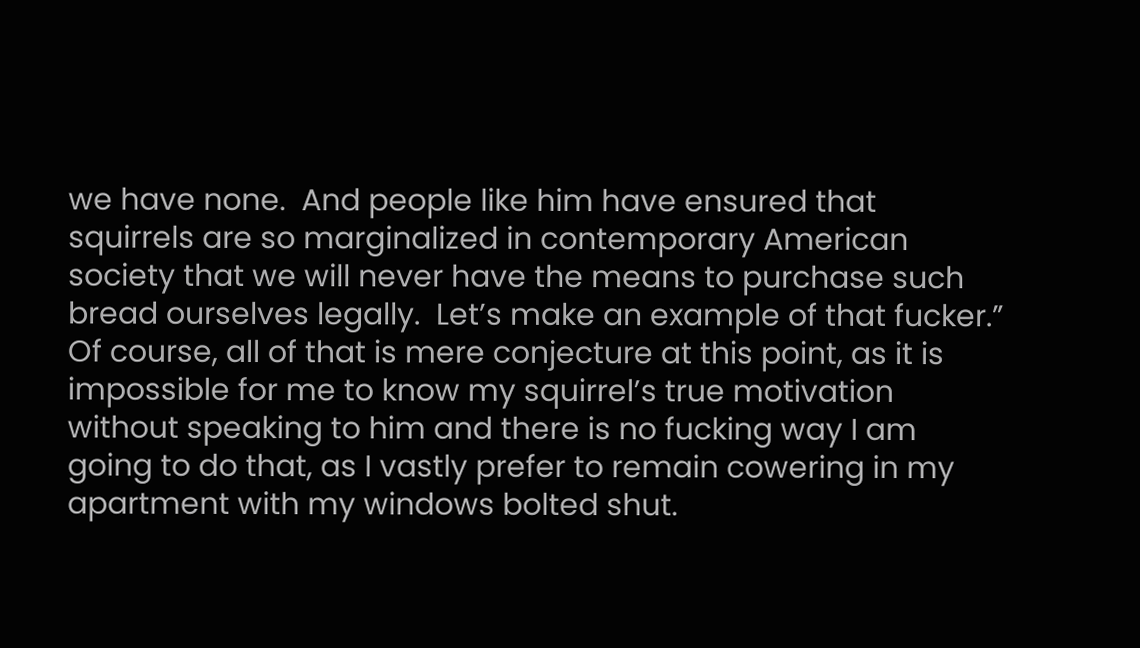we have none.  And people like him have ensured that squirrels are so marginalized in contemporary American society that we will never have the means to purchase such bread ourselves legally.  Let’s make an example of that fucker.”
Of course, all of that is mere conjecture at this point, as it is impossible for me to know my squirrel’s true motivation without speaking to him and there is no fucking way I am going to do that, as I vastly prefer to remain cowering in my apartment with my windows bolted shut.